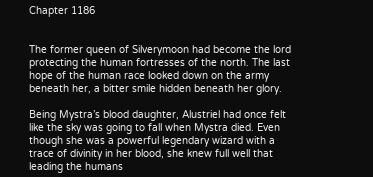Chapter 1186


The former queen of Silverymoon had become the lord protecting the human fortresses of the north. The last hope of the human race looked down on the army beneath her, a bitter smile hidden beneath her glory.

Being Mystra’s blood daughter, Alustriel had once felt like the sky was going to fall when Mystra died. Even though she was a powerful legendary wizard with a trace of divinity in her blood, she knew full well that leading the humans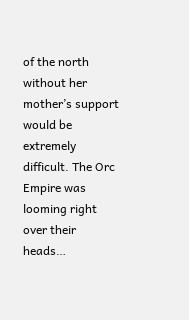of the north without her mother’s support would be extremely difficult. The Orc Empire was looming right over their heads…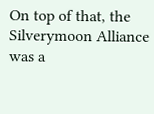On top of that, the Silverymoon Alliance was a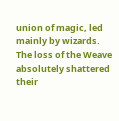union of magic, led mainly by wizards. The loss of the Weave absolutely shattered their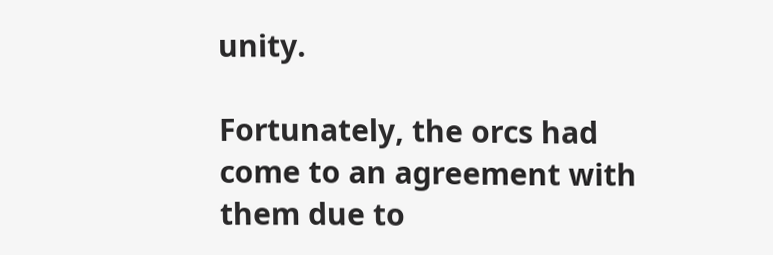unity.

Fortunately, the orcs had come to an agreement with them due to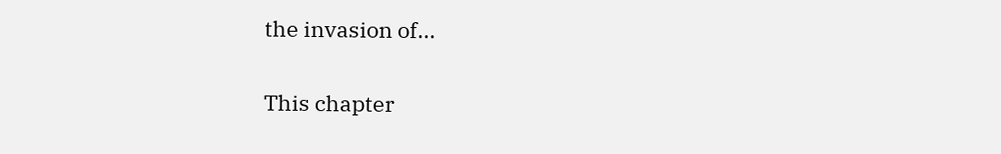the invasion of...

This chapter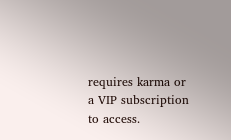requires karma or a VIP subscription to access.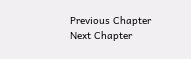Previous Chapter Next Chapter